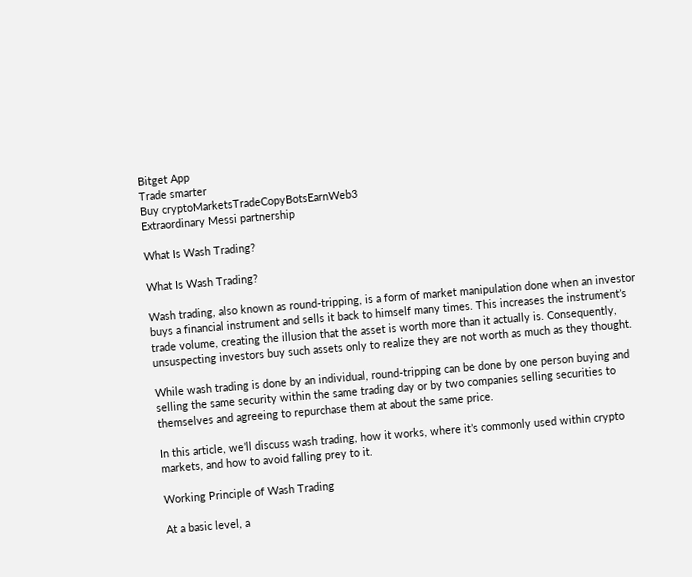Bitget App
Trade smarter
Buy cryptoMarketsTradeCopyBotsEarnWeb3
Extraordinary Messi partnership

What Is Wash Trading?

What Is Wash Trading?

Wash trading, also known as round-tripping, is a form of market manipulation done when an investor buys a financial instrument and sells it back to himself many times. This increases the instrument’s trade volume, creating the illusion that the asset is worth more than it actually is. Consequently, unsuspecting investors buy such assets only to realize they are not worth as much as they thought.

While wash trading is done by an individual, round-tripping can be done by one person buying and selling the same security within the same trading day or by two companies selling securities to themselves and agreeing to repurchase them at about the same price.

In this article, we’ll discuss wash trading, how it works, where it’s commonly used within crypto markets, and how to avoid falling prey to it.

Working Principle of Wash Trading

At a basic level, a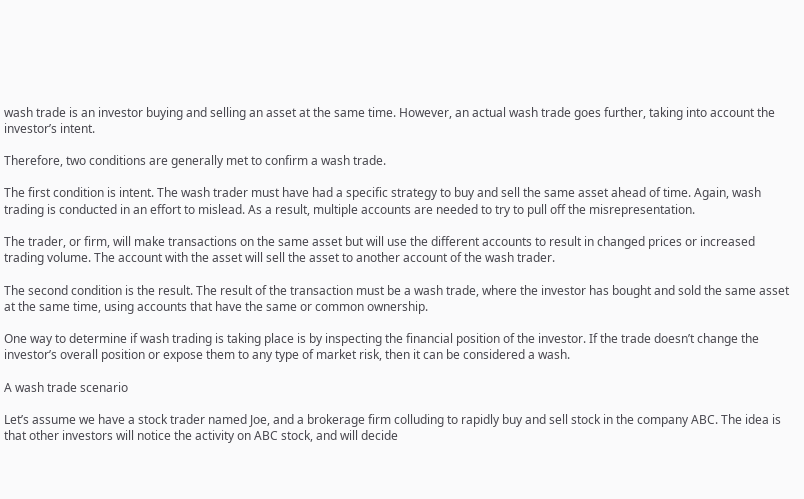wash trade is an investor buying and selling an asset at the same time. However, an actual wash trade goes further, taking into account the investor’s intent.

Therefore, two conditions are generally met to confirm a wash trade.

The first condition is intent. The wash trader must have had a specific strategy to buy and sell the same asset ahead of time. Again, wash trading is conducted in an effort to mislead. As a result, multiple accounts are needed to try to pull off the misrepresentation.

The trader, or firm, will make transactions on the same asset but will use the different accounts to result in changed prices or increased trading volume. The account with the asset will sell the asset to another account of the wash trader.

The second condition is the result. The result of the transaction must be a wash trade, where the investor has bought and sold the same asset at the same time, using accounts that have the same or common ownership.

One way to determine if wash trading is taking place is by inspecting the financial position of the investor. If the trade doesn’t change the investor’s overall position or expose them to any type of market risk, then it can be considered a wash.

A wash trade scenario

Let’s assume we have a stock trader named Joe, and a brokerage firm colluding to rapidly buy and sell stock in the company ABC. The idea is that other investors will notice the activity on ABC stock, and will decide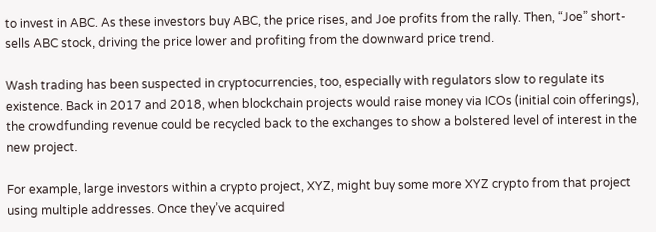to invest in ABC. As these investors buy ABC, the price rises, and Joe profits from the rally. Then, “Joe” short-sells ABC stock, driving the price lower and profiting from the downward price trend.

Wash trading has been suspected in cryptocurrencies, too, especially with regulators slow to regulate its existence. Back in 2017 and 2018, when blockchain projects would raise money via ICOs (initial coin offerings), the crowdfunding revenue could be recycled back to the exchanges to show a bolstered level of interest in the new project.

For example, large investors within a crypto project, XYZ, might buy some more XYZ crypto from that project using multiple addresses. Once they’ve acquired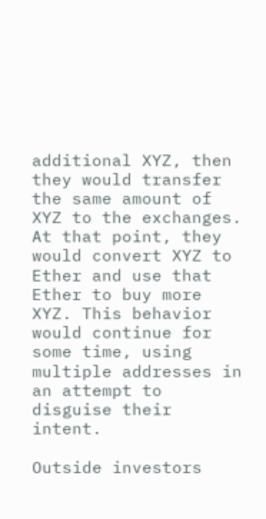additional XYZ, then they would transfer the same amount of XYZ to the exchanges. At that point, they would convert XYZ to Ether and use that Ether to buy more XYZ. This behavior would continue for some time, using multiple addresses in an attempt to disguise their intent.

Outside investors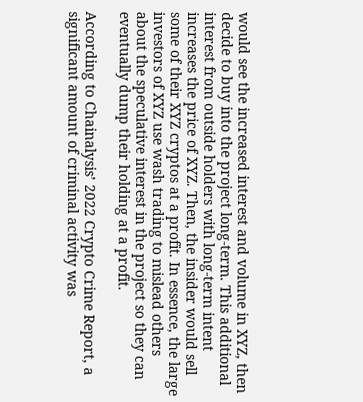would see the increased interest and volume in XYZ, then decide to buy into the project long-term. This additional interest from outside holders with long-term intent increases the price of XYZ. Then, the insider would sell some of their XYZ cryptos at a profit. In essence, the large investors of XYZ use wash trading to mislead others about the speculative interest in the project so they can eventually dump their holding at a profit.

According to Chainalysis’ 2022 Crypto Crime Report, a significant amount of criminal activity was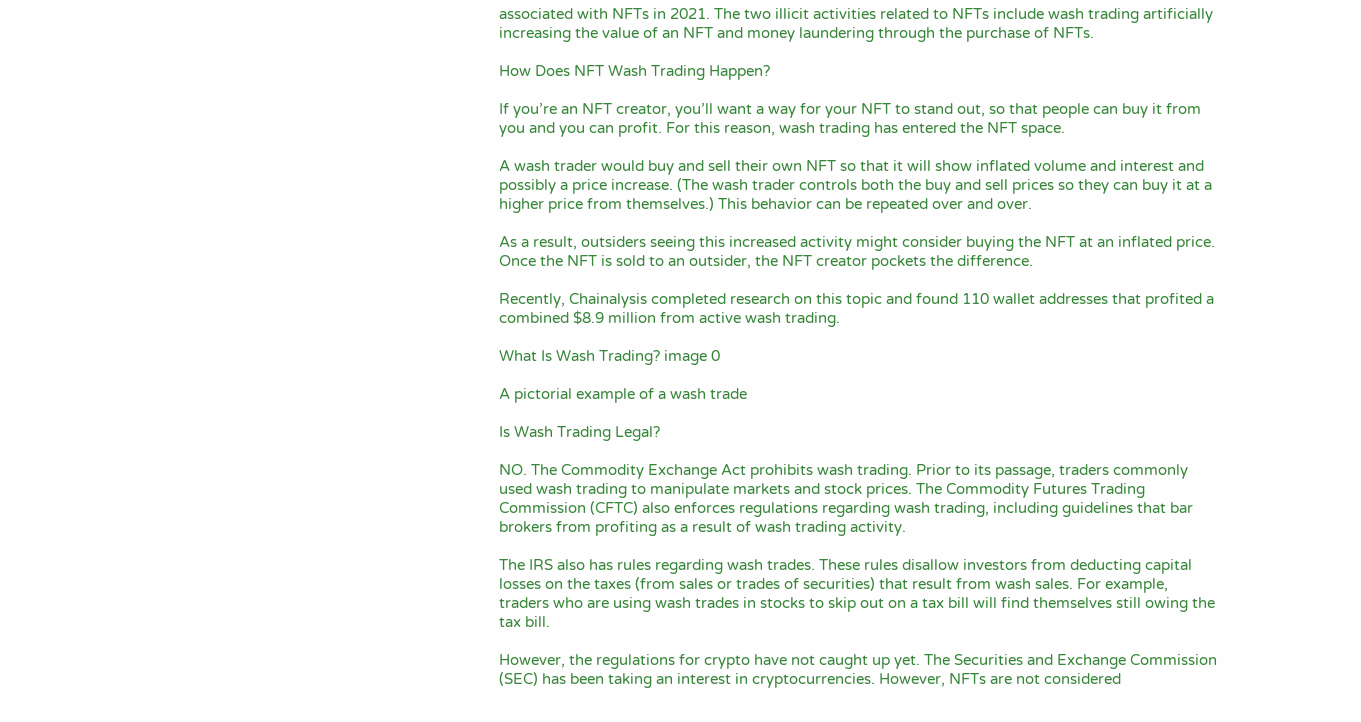associated with NFTs in 2021. The two illicit activities related to NFTs include wash trading artificially increasing the value of an NFT and money laundering through the purchase of NFTs.

How Does NFT Wash Trading Happen?

If you’re an NFT creator, you’ll want a way for your NFT to stand out, so that people can buy it from you and you can profit. For this reason, wash trading has entered the NFT space.

A wash trader would buy and sell their own NFT so that it will show inflated volume and interest and possibly a price increase. (The wash trader controls both the buy and sell prices so they can buy it at a higher price from themselves.) This behavior can be repeated over and over.

As a result, outsiders seeing this increased activity might consider buying the NFT at an inflated price. Once the NFT is sold to an outsider, the NFT creator pockets the difference.

Recently, Chainalysis completed research on this topic and found 110 wallet addresses that profited a combined $8.9 million from active wash trading.

What Is Wash Trading? image 0

A pictorial example of a wash trade

Is Wash Trading Legal?

NO. The Commodity Exchange Act prohibits wash trading. Prior to its passage, traders commonly used wash trading to manipulate markets and stock prices. The Commodity Futures Trading Commission (CFTC) also enforces regulations regarding wash trading, including guidelines that bar brokers from profiting as a result of wash trading activity.

The IRS also has rules regarding wash trades. These rules disallow investors from deducting capital losses on the taxes (from sales or trades of securities) that result from wash sales. For example, traders who are using wash trades in stocks to skip out on a tax bill will find themselves still owing the tax bill.

However, the regulations for crypto have not caught up yet. The Securities and Exchange Commission (SEC) has been taking an interest in cryptocurrencies. However, NFTs are not considered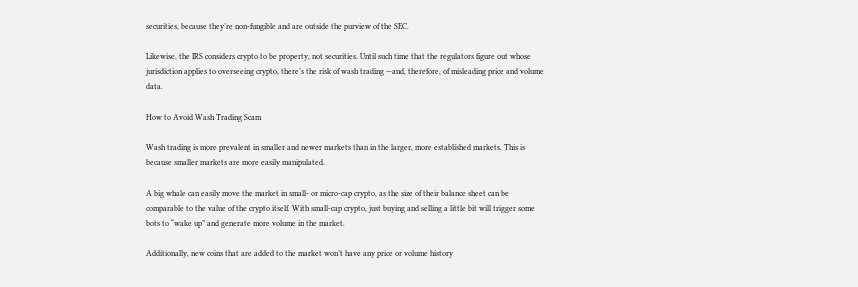securities, because they’re non-fungible and are outside the purview of the SEC.

Likewise, the IRS considers crypto to be property, not securities. Until such time that the regulators figure out whose jurisdiction applies to overseeing crypto, there’s the risk of wash trading —and, therefore, of misleading price and volume data.

How to Avoid Wash Trading Scam

Wash trading is more prevalent in smaller and newer markets than in the larger, more established markets. This is because smaller markets are more easily manipulated.

A big whale can easily move the market in small- or micro-cap crypto, as the size of their balance sheet can be comparable to the value of the crypto itself. With small-cap crypto, just buying and selling a little bit will trigger some bots to “wake up” and generate more volume in the market.

Additionally, new coins that are added to the market won’t have any price or volume history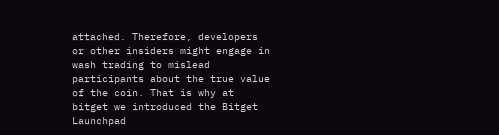attached. Therefore, developers or other insiders might engage in wash trading to mislead participants about the true value of the coin. That is why at bitget we introduced the Bitget Launchpad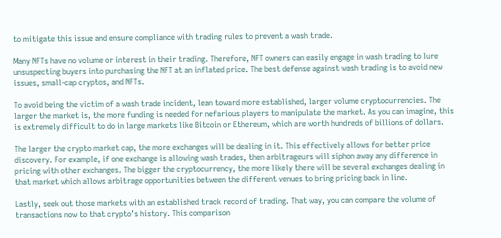to mitigate this issue and ensure compliance with trading rules to prevent a wash trade.

Many NFTs have no volume or interest in their trading. Therefore, NFT owners can easily engage in wash trading to lure unsuspecting buyers into purchasing the NFT at an inflated price. The best defense against wash trading is to avoid new issues, small-cap cryptos, and NFTs.

To avoid being the victim of a wash trade incident, lean toward more established, larger volume cryptocurrencies. The larger the market is, the more funding is needed for nefarious players to manipulate the market. As you can imagine, this is extremely difficult to do in large markets like Bitcoin or Ethereum, which are worth hundreds of billions of dollars.

The larger the crypto market cap, the more exchanges will be dealing in it. This effectively allows for better price discovery. For example, if one exchange is allowing wash trades, then arbitrageurs will siphon away any difference in pricing with other exchanges. The bigger the cryptocurrency, the more likely there will be several exchanges dealing in that market which allows arbitrage opportunities between the different venues to bring pricing back in line.

Lastly, seek out those markets with an established track record of trading. That way, you can compare the volume of transactions now to that crypto’s history. This comparison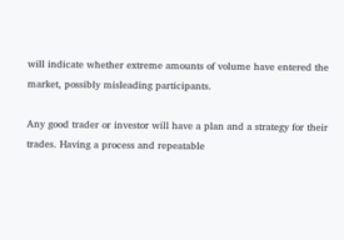will indicate whether extreme amounts of volume have entered the market, possibly misleading participants.

Any good trader or investor will have a plan and a strategy for their trades. Having a process and repeatable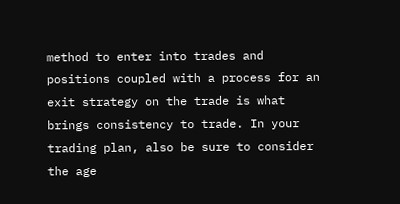method to enter into trades and positions coupled with a process for an exit strategy on the trade is what brings consistency to trade. In your trading plan, also be sure to consider the age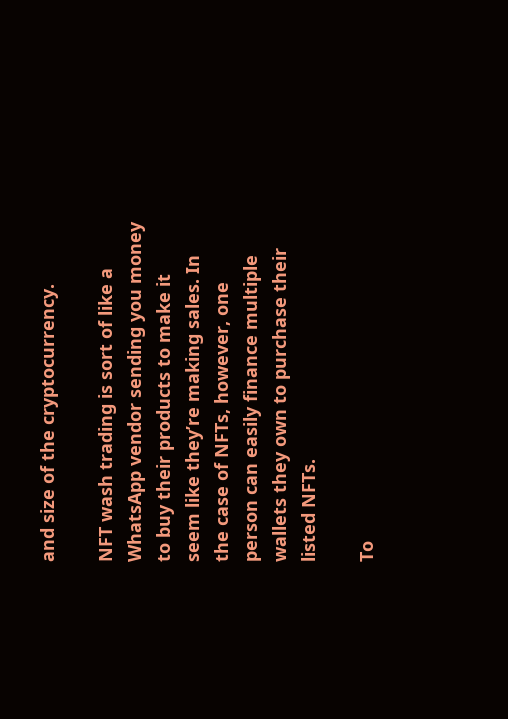and size of the cryptocurrency.

NFT wash trading is sort of like a WhatsApp vendor sending you money to buy their products to make it seem like they’re making sales. In the case of NFTs, however, one person can easily finance multiple wallets they own to purchase their listed NFTs.

To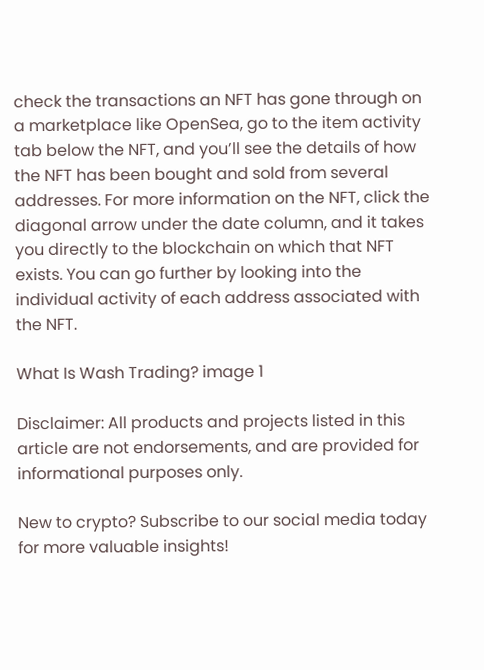check the transactions an NFT has gone through on a marketplace like OpenSea, go to the item activity tab below the NFT, and you’ll see the details of how the NFT has been bought and sold from several addresses. For more information on the NFT, click the diagonal arrow under the date column, and it takes you directly to the blockchain on which that NFT exists. You can go further by looking into the individual activity of each address associated with the NFT.

What Is Wash Trading? image 1

Disclaimer: All products and projects listed in this article are not endorsements, and are provided for informational purposes only.

New to crypto? Subscribe to our social media today for more valuable insights!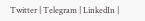Twitter | Telegram | LinkedIn |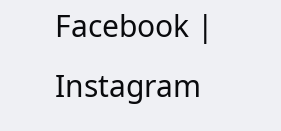Facebook | Instagram